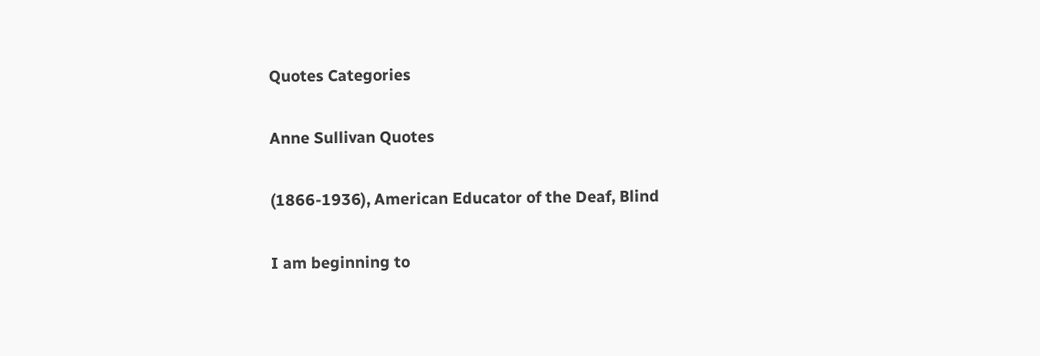Quotes Categories

Anne Sullivan Quotes

(1866-1936), American Educator of the Deaf, Blind

I am beginning to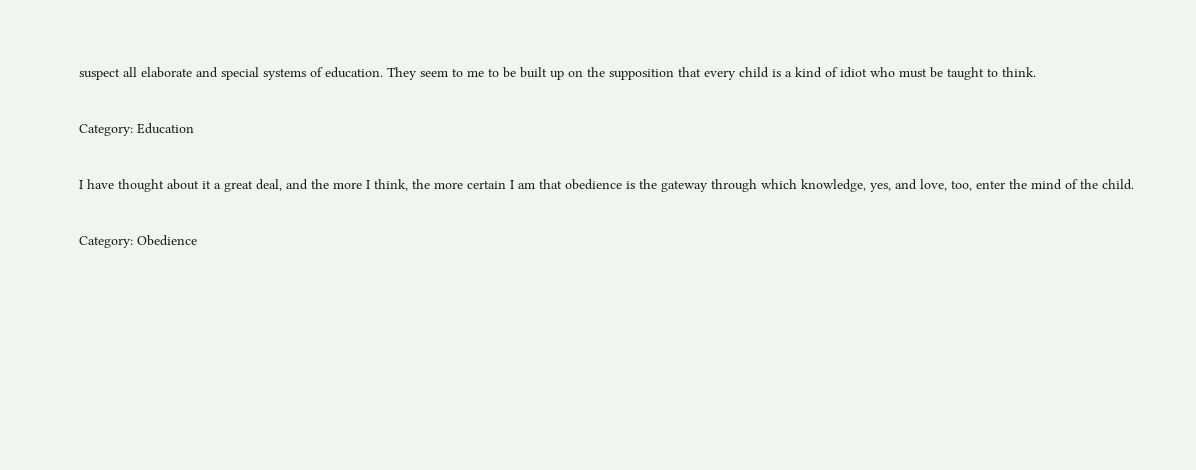suspect all elaborate and special systems of education. They seem to me to be built up on the supposition that every child is a kind of idiot who must be taught to think.

Category: Education

I have thought about it a great deal, and the more I think, the more certain I am that obedience is the gateway through which knowledge, yes, and love, too, enter the mind of the child.

Category: Obedience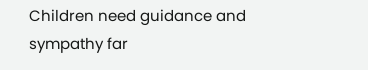Children need guidance and sympathy far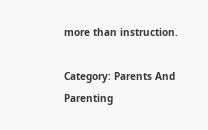more than instruction.

Category: Parents And Parenting